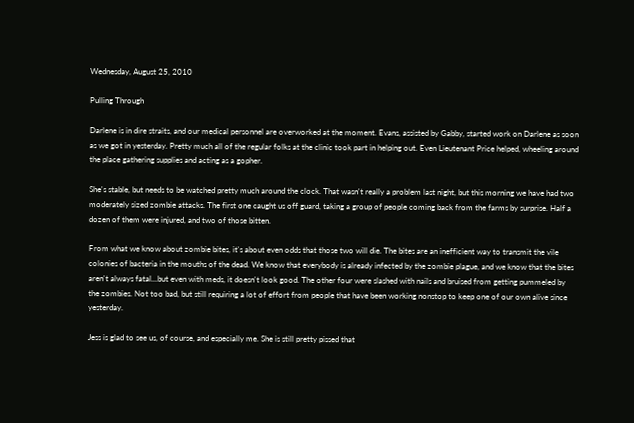Wednesday, August 25, 2010

Pulling Through

Darlene is in dire straits, and our medical personnel are overworked at the moment. Evans, assisted by Gabby, started work on Darlene as soon as we got in yesterday. Pretty much all of the regular folks at the clinic took part in helping out. Even Lieutenant Price helped, wheeling around the place gathering supplies and acting as a gopher.

She's stable, but needs to be watched pretty much around the clock. That wasn't really a problem last night, but this morning we have had two moderately sized zombie attacks. The first one caught us off guard, taking a group of people coming back from the farms by surprise. Half a dozen of them were injured, and two of those bitten.

From what we know about zombie bites, it's about even odds that those two will die. The bites are an inefficient way to transmit the vile colonies of bacteria in the mouths of the dead. We know that everybody is already infected by the zombie plague, and we know that the bites aren't always fatal...but even with meds, it doesn't look good. The other four were slashed with nails and bruised from getting pummeled by the zombies. Not too bad, but still requiring a lot of effort from people that have been working nonstop to keep one of our own alive since yesterday.

Jess is glad to see us, of course, and especially me. She is still pretty pissed that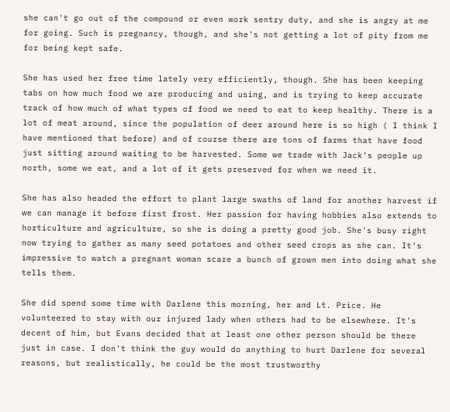she can't go out of the compound or even work sentry duty, and she is angry at me for going. Such is pregnancy, though, and she's not getting a lot of pity from me for being kept safe.

She has used her free time lately very efficiently, though. She has been keeping tabs on how much food we are producing and using, and is trying to keep accurate track of how much of what types of food we need to eat to keep healthy. There is a lot of meat around, since the population of deer around here is so high ( I think I have mentioned that before) and of course there are tons of farms that have food just sitting around waiting to be harvested. Some we trade with Jack's people up north, some we eat, and a lot of it gets preserved for when we need it.

She has also headed the effort to plant large swaths of land for another harvest if we can manage it before first frost. Her passion for having hobbies also extends to horticulture and agriculture, so she is doing a pretty good job. She's busy right now trying to gather as many seed potatoes and other seed crops as she can. It's impressive to watch a pregnant woman scare a bunch of grown men into doing what she tells them.

She did spend some time with Darlene this morning, her and Lt. Price. He volunteered to stay with our injured lady when others had to be elsewhere. It's decent of him, but Evans decided that at least one other person should be there just in case. I don't think the guy would do anything to hurt Darlene for several reasons, but realistically, he could be the most trustworthy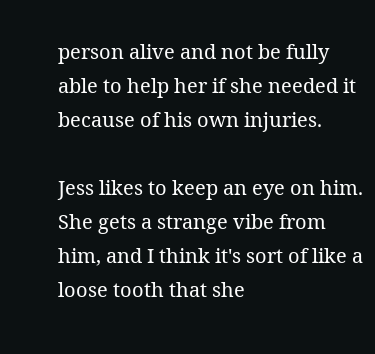person alive and not be fully able to help her if she needed it because of his own injuries.

Jess likes to keep an eye on him. She gets a strange vibe from him, and I think it's sort of like a loose tooth that she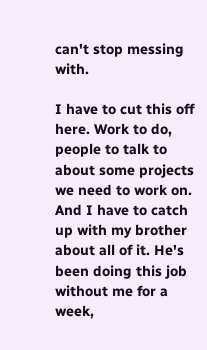can't stop messing with.

I have to cut this off here. Work to do, people to talk to about some projects we need to work on. And I have to catch up with my brother about all of it. He's been doing this job without me for a week,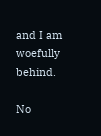and I am woefully behind.

No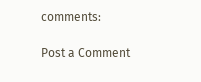comments:

Post a Comment